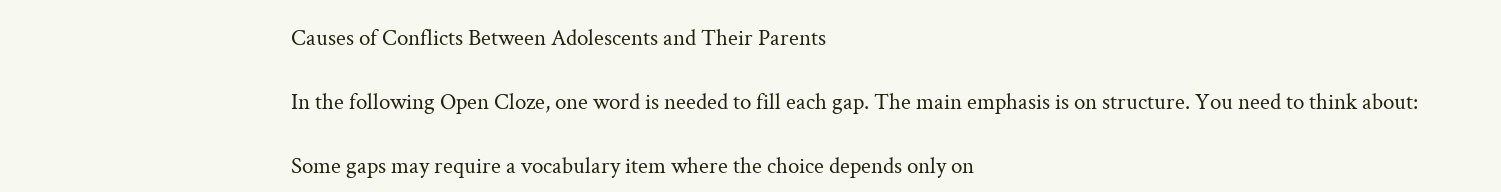Causes of Conflicts Between Adolescents and Their Parents

In the following Open Cloze, one word is needed to fill each gap. The main emphasis is on structure. You need to think about:

Some gaps may require a vocabulary item where the choice depends only on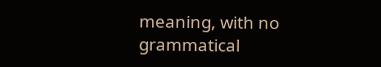meaning, with no grammatical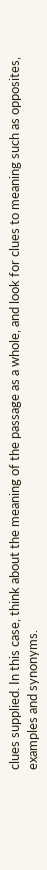clues supplied. In this case, think about the meaning of the passage as a whole, and look for clues to meaning such as opposites, examples and synonyms.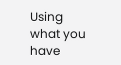Using what you have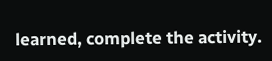learned, complete the activity.